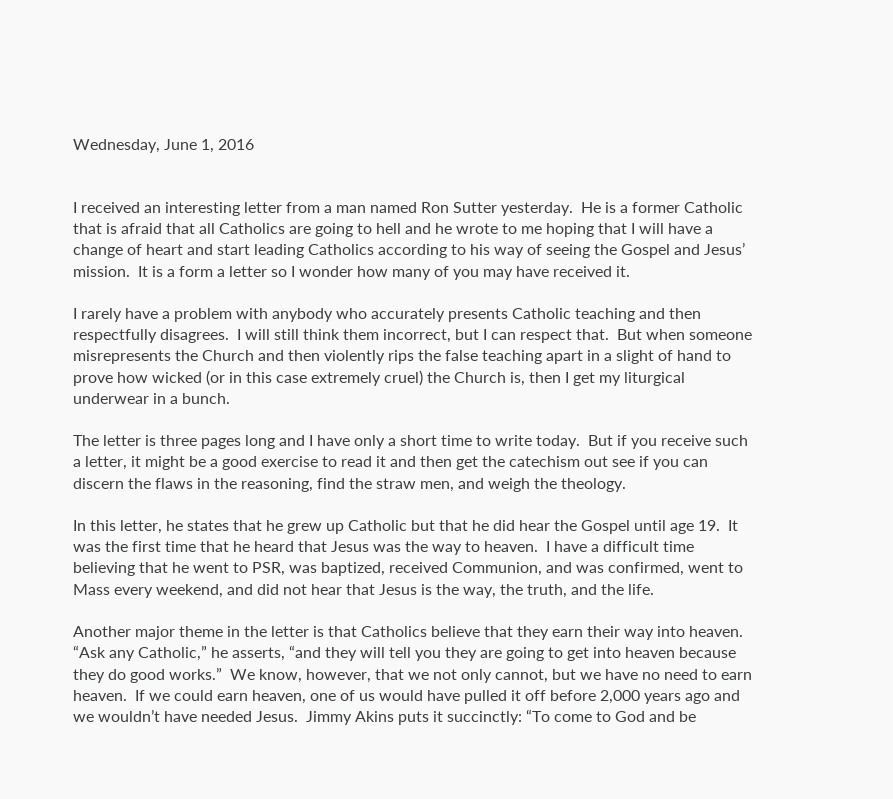Wednesday, June 1, 2016


I received an interesting letter from a man named Ron Sutter yesterday.  He is a former Catholic that is afraid that all Catholics are going to hell and he wrote to me hoping that I will have a change of heart and start leading Catholics according to his way of seeing the Gospel and Jesus’ mission.  It is a form a letter so I wonder how many of you may have received it.

I rarely have a problem with anybody who accurately presents Catholic teaching and then respectfully disagrees.  I will still think them incorrect, but I can respect that.  But when someone misrepresents the Church and then violently rips the false teaching apart in a slight of hand to prove how wicked (or in this case extremely cruel) the Church is, then I get my liturgical underwear in a bunch.

The letter is three pages long and I have only a short time to write today.  But if you receive such a letter, it might be a good exercise to read it and then get the catechism out see if you can discern the flaws in the reasoning, find the straw men, and weigh the theology.

In this letter, he states that he grew up Catholic but that he did hear the Gospel until age 19.  It was the first time that he heard that Jesus was the way to heaven.  I have a difficult time believing that he went to PSR, was baptized, received Communion, and was confirmed, went to Mass every weekend, and did not hear that Jesus is the way, the truth, and the life.

Another major theme in the letter is that Catholics believe that they earn their way into heaven.  “Ask any Catholic,” he asserts, “and they will tell you they are going to get into heaven because they do good works.”  We know, however, that we not only cannot, but we have no need to earn heaven.  If we could earn heaven, one of us would have pulled it off before 2,000 years ago and we wouldn’t have needed Jesus.  Jimmy Akins puts it succinctly: “To come to God and be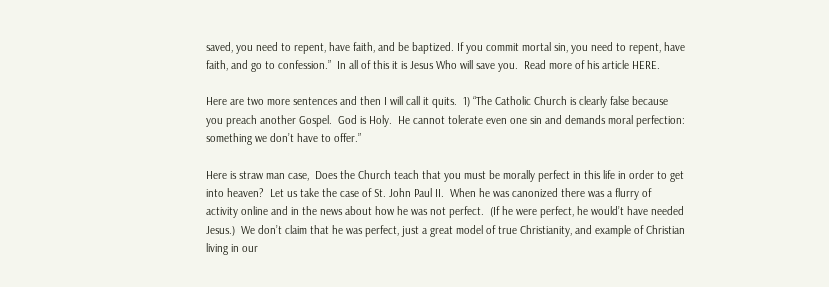saved, you need to repent, have faith, and be baptized. If you commit mortal sin, you need to repent, have faith, and go to confession.”  In all of this it is Jesus Who will save you.  Read more of his article HERE.

Here are two more sentences and then I will call it quits.  1) “The Catholic Church is clearly false because you preach another Gospel.  God is Holy.  He cannot tolerate even one sin and demands moral perfection: something we don’t have to offer.”

Here is straw man case,  Does the Church teach that you must be morally perfect in this life in order to get into heaven?  Let us take the case of St. John Paul II.  When he was canonized there was a flurry of activity online and in the news about how he was not perfect.  (If he were perfect, he would’t have needed Jesus.)  We don’t claim that he was perfect, just a great model of true Christianity, and example of Christian living in our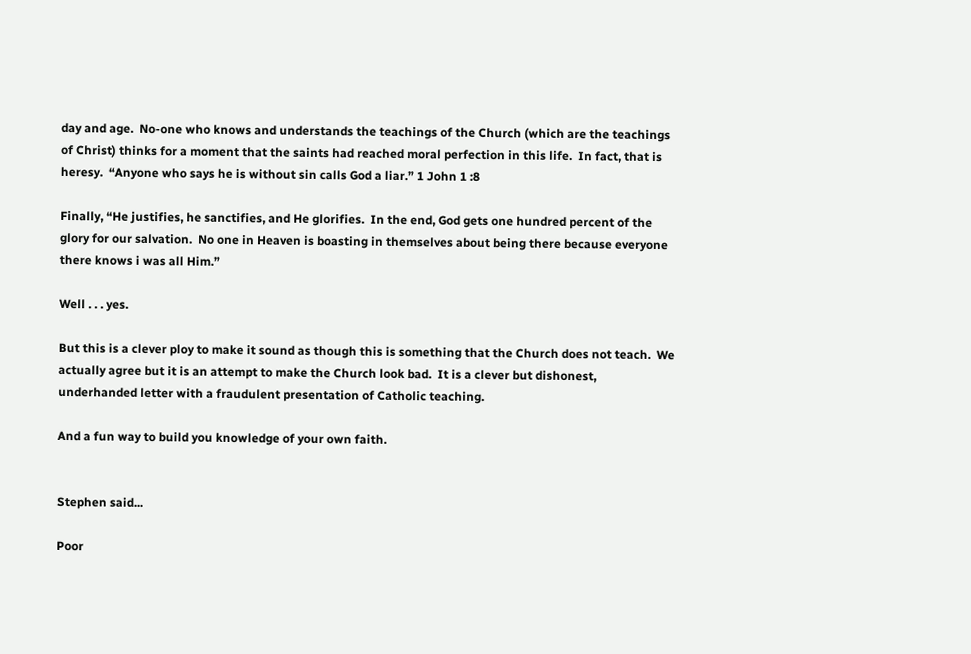day and age.  No-one who knows and understands the teachings of the Church (which are the teachings of Christ) thinks for a moment that the saints had reached moral perfection in this life.  In fact, that is heresy.  “Anyone who says he is without sin calls God a liar.” 1 John 1 :8

Finally, “He justifies, he sanctifies, and He glorifies.  In the end, God gets one hundred percent of the glory for our salvation.  No one in Heaven is boasting in themselves about being there because everyone there knows i was all Him.”

Well . . . yes.

But this is a clever ploy to make it sound as though this is something that the Church does not teach.  We actually agree but it is an attempt to make the Church look bad.  It is a clever but dishonest, underhanded letter with a fraudulent presentation of Catholic teaching.

And a fun way to build you knowledge of your own faith.


Stephen said...

Poor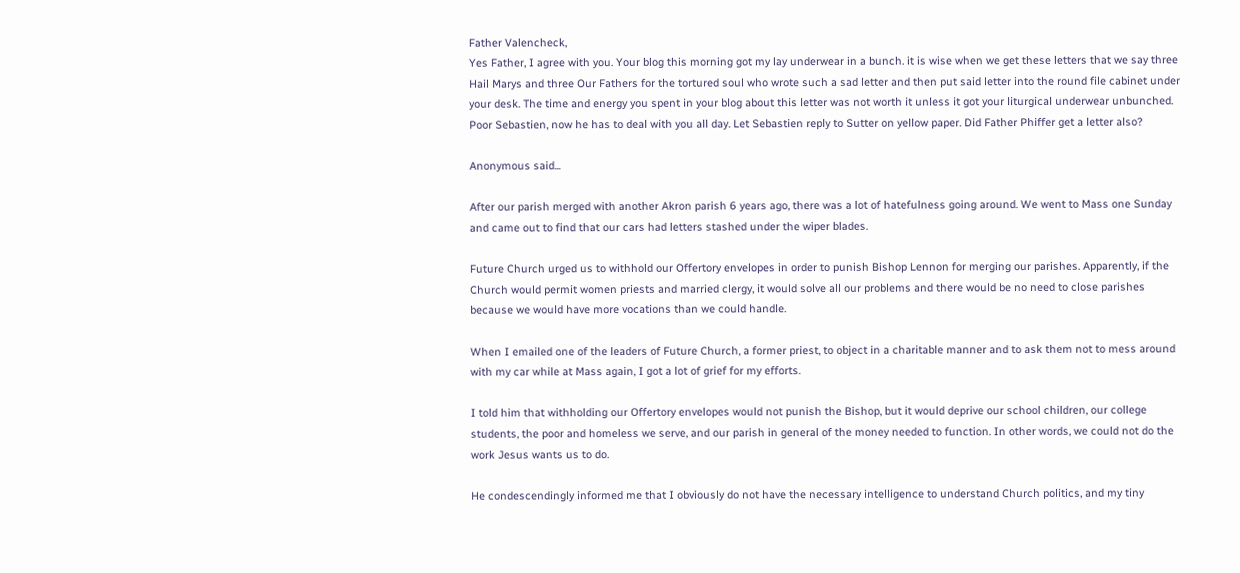Father Valencheck,
Yes Father, I agree with you. Your blog this morning got my lay underwear in a bunch. it is wise when we get these letters that we say three Hail Marys and three Our Fathers for the tortured soul who wrote such a sad letter and then put said letter into the round file cabinet under your desk. The time and energy you spent in your blog about this letter was not worth it unless it got your liturgical underwear unbunched. Poor Sebastien, now he has to deal with you all day. Let Sebastien reply to Sutter on yellow paper. Did Father Phiffer get a letter also?

Anonymous said...

After our parish merged with another Akron parish 6 years ago, there was a lot of hatefulness going around. We went to Mass one Sunday and came out to find that our cars had letters stashed under the wiper blades.

Future Church urged us to withhold our Offertory envelopes in order to punish Bishop Lennon for merging our parishes. Apparently, if the Church would permit women priests and married clergy, it would solve all our problems and there would be no need to close parishes because we would have more vocations than we could handle.

When I emailed one of the leaders of Future Church, a former priest, to object in a charitable manner and to ask them not to mess around with my car while at Mass again, I got a lot of grief for my efforts.

I told him that withholding our Offertory envelopes would not punish the Bishop, but it would deprive our school children, our college students, the poor and homeless we serve, and our parish in general of the money needed to function. In other words, we could not do the work Jesus wants us to do.

He condescendingly informed me that I obviously do not have the necessary intelligence to understand Church politics, and my tiny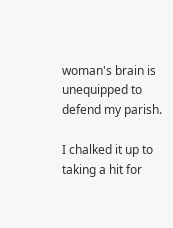woman's brain is unequipped to defend my parish.

I chalked it up to taking a hit for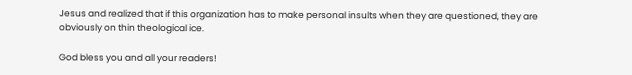Jesus and realized that if this organization has to make personal insults when they are questioned, they are obviously on thin theological ice.

God bless you and all your readers!